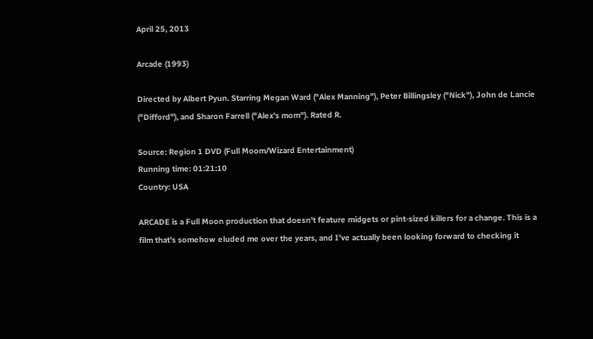April 25, 2013

Arcade (1993)

Directed by Albert Pyun. Starring Megan Ward ("Alex Manning"), Peter Billingsley ("Nick"), John de Lancie ("Difford"), and Sharon Farrell ("Alex's mom"). Rated R.

Source: Region 1 DVD (Full Moom/Wizard Entertainment)
Running time: 01:21:10
Country: USA

ARCADE is a Full Moon production that doesn't feature midgets or pint-sized killers for a change. This is a film that's somehow eluded me over the years, and I've actually been looking forward to checking it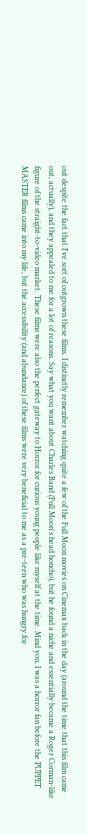out despite the fact that I've sort of outgrown these films. I distinctly remember watching quite a few of the Full Moon movies on Cinemax back in the day (around the time that this film came out, actually), and they appealed to me for a lot of reasons. Say what you want about Charles Band (Full Moon's head honcho), but he found a niche and essentially became a Roger Corman-like figure of the straight-to-video market. These films were also the perfect gateway to Horror for curious young people like myself at the time. Mind you, I was a horror fan before the PUPPET MASTER films came into my life, but the accessibility (and abundance) of these films were very beneficial to me as a pre-teen who was hungry for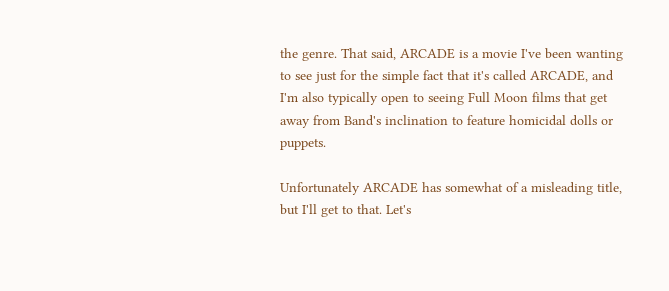the genre. That said, ARCADE is a movie I've been wanting to see just for the simple fact that it's called ARCADE, and I'm also typically open to seeing Full Moon films that get away from Band's inclination to feature homicidal dolls or puppets.

Unfortunately ARCADE has somewhat of a misleading title, but I'll get to that. Let's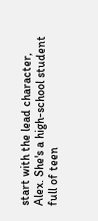start with the lead character, Alex. She's a high-school student full of teen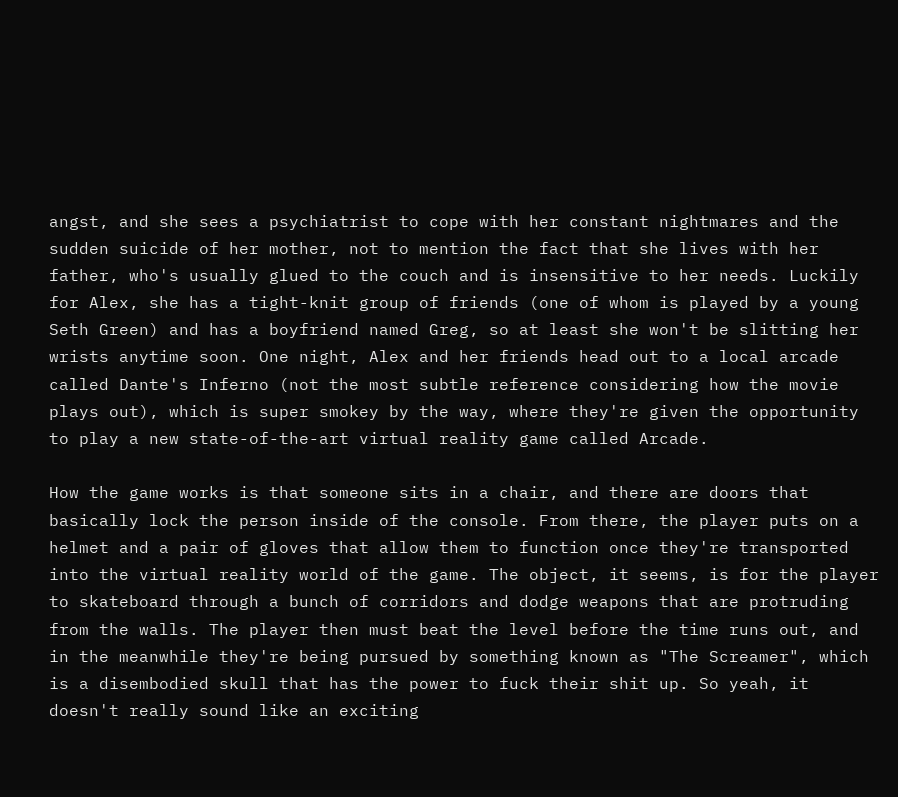angst, and she sees a psychiatrist to cope with her constant nightmares and the sudden suicide of her mother, not to mention the fact that she lives with her father, who's usually glued to the couch and is insensitive to her needs. Luckily for Alex, she has a tight-knit group of friends (one of whom is played by a young Seth Green) and has a boyfriend named Greg, so at least she won't be slitting her wrists anytime soon. One night, Alex and her friends head out to a local arcade called Dante's Inferno (not the most subtle reference considering how the movie plays out), which is super smokey by the way, where they're given the opportunity to play a new state-of-the-art virtual reality game called Arcade.

How the game works is that someone sits in a chair, and there are doors that basically lock the person inside of the console. From there, the player puts on a helmet and a pair of gloves that allow them to function once they're transported into the virtual reality world of the game. The object, it seems, is for the player to skateboard through a bunch of corridors and dodge weapons that are protruding from the walls. The player then must beat the level before the time runs out, and in the meanwhile they're being pursued by something known as "The Screamer", which is a disembodied skull that has the power to fuck their shit up. So yeah, it doesn't really sound like an exciting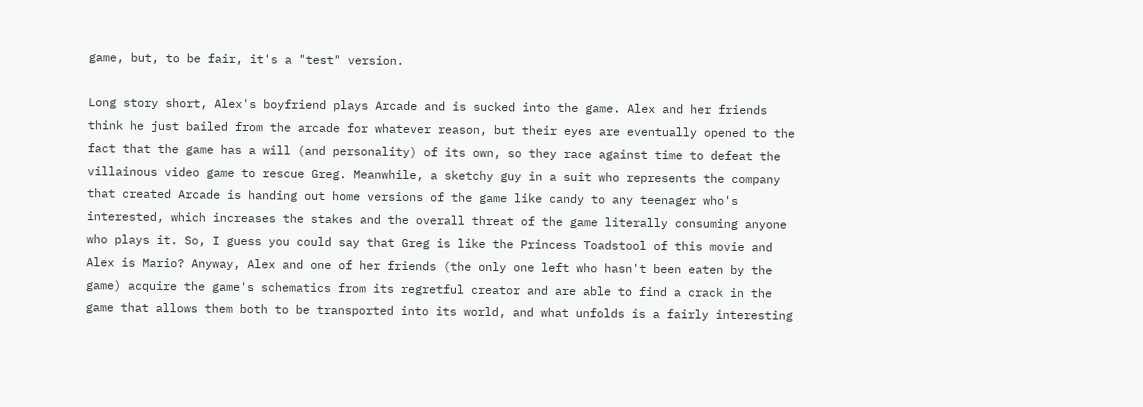game, but, to be fair, it's a "test" version.

Long story short, Alex's boyfriend plays Arcade and is sucked into the game. Alex and her friends think he just bailed from the arcade for whatever reason, but their eyes are eventually opened to the fact that the game has a will (and personality) of its own, so they race against time to defeat the villainous video game to rescue Greg. Meanwhile, a sketchy guy in a suit who represents the company that created Arcade is handing out home versions of the game like candy to any teenager who's interested, which increases the stakes and the overall threat of the game literally consuming anyone who plays it. So, I guess you could say that Greg is like the Princess Toadstool of this movie and Alex is Mario? Anyway, Alex and one of her friends (the only one left who hasn't been eaten by the game) acquire the game's schematics from its regretful creator and are able to find a crack in the game that allows them both to be transported into its world, and what unfolds is a fairly interesting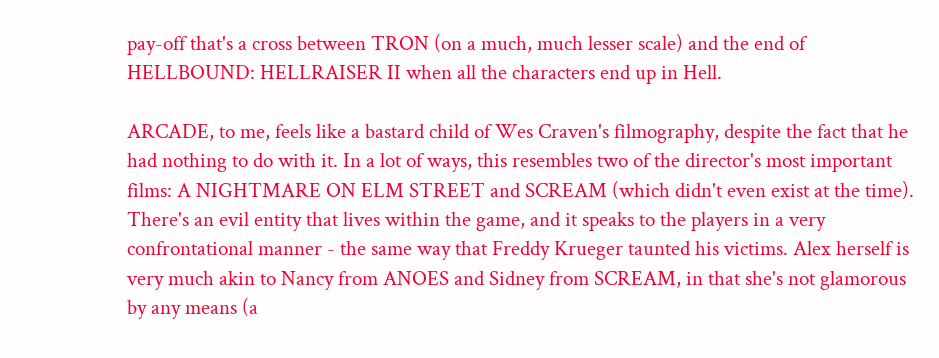pay-off that's a cross between TRON (on a much, much lesser scale) and the end of HELLBOUND: HELLRAISER II when all the characters end up in Hell.

ARCADE, to me, feels like a bastard child of Wes Craven's filmography, despite the fact that he had nothing to do with it. In a lot of ways, this resembles two of the director's most important films: A NIGHTMARE ON ELM STREET and SCREAM (which didn't even exist at the time). There's an evil entity that lives within the game, and it speaks to the players in a very confrontational manner - the same way that Freddy Krueger taunted his victims. Alex herself is very much akin to Nancy from ANOES and Sidney from SCREAM, in that she's not glamorous by any means (a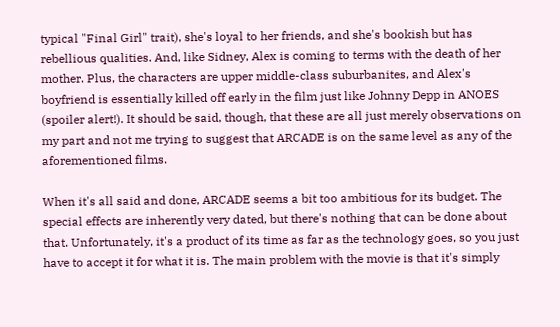typical "Final Girl" trait), she's loyal to her friends, and she's bookish but has rebellious qualities. And, like Sidney, Alex is coming to terms with the death of her mother. Plus, the characters are upper middle-class suburbanites, and Alex's boyfriend is essentially killed off early in the film just like Johnny Depp in ANOES (spoiler alert!). It should be said, though, that these are all just merely observations on my part and not me trying to suggest that ARCADE is on the same level as any of the aforementioned films.

When it's all said and done, ARCADE seems a bit too ambitious for its budget. The special effects are inherently very dated, but there's nothing that can be done about that. Unfortunately, it's a product of its time as far as the technology goes, so you just have to accept it for what it is. The main problem with the movie is that it's simply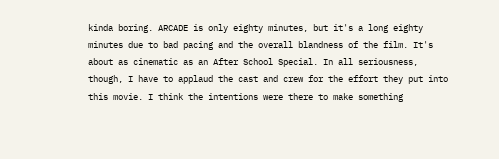kinda boring. ARCADE is only eighty minutes, but it's a long eighty minutes due to bad pacing and the overall blandness of the film. It's about as cinematic as an After School Special. In all seriousness, though, I have to applaud the cast and crew for the effort they put into this movie. I think the intentions were there to make something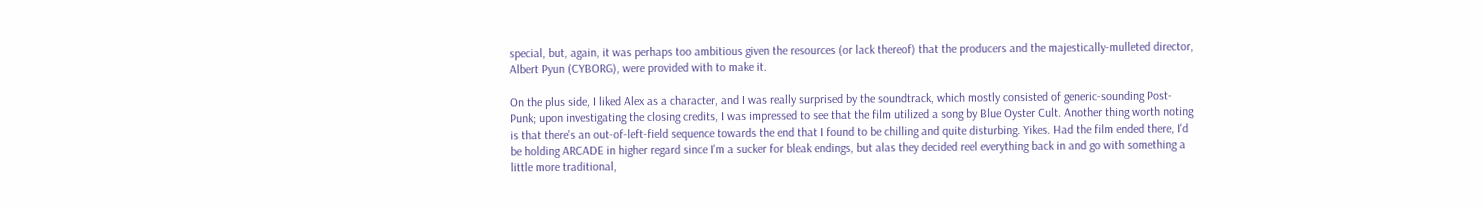special, but, again, it was perhaps too ambitious given the resources (or lack thereof) that the producers and the majestically-mulleted director, Albert Pyun (CYBORG), were provided with to make it.

On the plus side, I liked Alex as a character, and I was really surprised by the soundtrack, which mostly consisted of generic-sounding Post-Punk; upon investigating the closing credits, I was impressed to see that the film utilized a song by Blue Oyster Cult. Another thing worth noting is that there's an out-of-left-field sequence towards the end that I found to be chilling and quite disturbing. Yikes. Had the film ended there, I'd be holding ARCADE in higher regard since I'm a sucker for bleak endings, but alas they decided reel everything back in and go with something a little more traditional,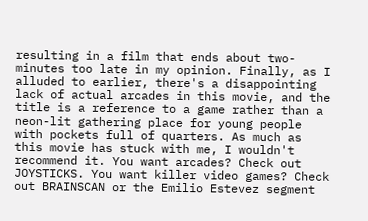resulting in a film that ends about two-minutes too late in my opinion. Finally, as I alluded to earlier, there's a disappointing lack of actual arcades in this movie, and the title is a reference to a game rather than a neon-lit gathering place for young people with pockets full of quarters. As much as this movie has stuck with me, I wouldn't recommend it. You want arcades? Check out JOYSTICKS. You want killer video games? Check out BRAINSCAN or the Emilio Estevez segment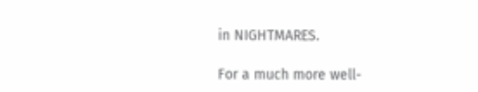in NIGHTMARES.

For a much more well-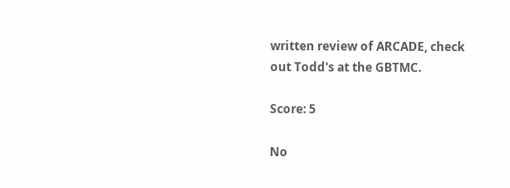written review of ARCADE, check out Todd's at the GBTMC.

Score: 5

No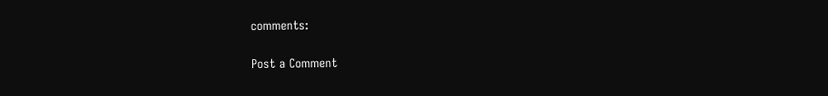comments:

Post a Comment